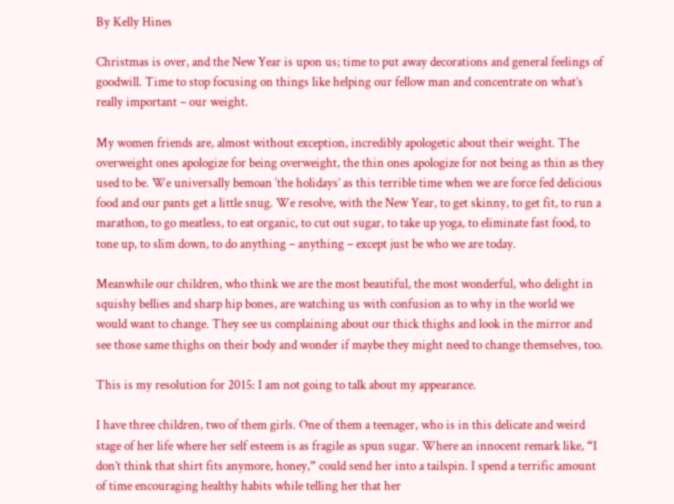By Kelly Hines

Christmas is over, and the New Year is upon us; time to put away decorations and general feelings of goodwill. Time to stop focusing on things like helping our fellow man and concentrate on what’s really important – our weight.

My women friends are, almost without exception, incredibly apologetic about their weight. The overweight ones apologize for being overweight, the thin ones apologize for not being as thin as they used to be. We universally bemoan ‘the holidays’ as this terrible time when we are force fed delicious food and our pants get a little snug. We resolve, with the New Year, to get skinny, to get fit, to run a marathon, to go meatless, to eat organic, to cut out sugar, to take up yoga, to eliminate fast food, to tone up, to slim down, to do anything – anything – except just be who we are today.

Meanwhile our children, who think we are the most beautiful, the most wonderful, who delight in squishy bellies and sharp hip bones, are watching us with confusion as to why in the world we would want to change. They see us complaining about our thick thighs and look in the mirror and see those same thighs on their body and wonder if maybe they might need to change themselves, too.

This is my resolution for 2015: I am not going to talk about my appearance.

I have three children, two of them girls. One of them a teenager, who is in this delicate and weird stage of her life where her self esteem is as fragile as spun sugar. Where an innocent remark like, “I don’t think that shirt fits anymore, honey,” could send her into a tailspin. I spend a terrific amount of time encouraging healthy habits while telling her that her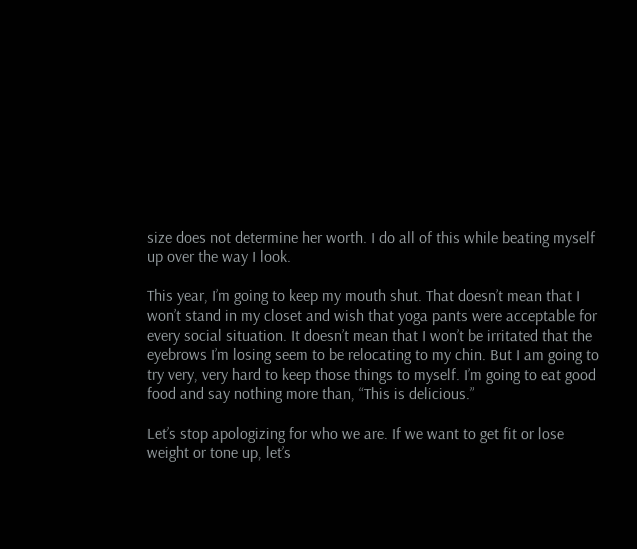size does not determine her worth. I do all of this while beating myself up over the way I look.

This year, I’m going to keep my mouth shut. That doesn’t mean that I won’t stand in my closet and wish that yoga pants were acceptable for every social situation. It doesn’t mean that I won’t be irritated that the eyebrows I’m losing seem to be relocating to my chin. But I am going to try very, very hard to keep those things to myself. I’m going to eat good food and say nothing more than, “This is delicious.”

Let’s stop apologizing for who we are. If we want to get fit or lose weight or tone up, let’s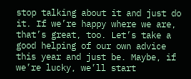stop talking about it and just do it. If we’re happy where we are, that’s great, too. Let’s take a good helping of our own advice this year and just be. Maybe, if we’re lucky, we’ll start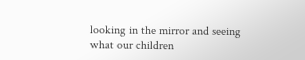looking in the mirror and seeing what our children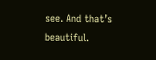see. And that’s beautiful.